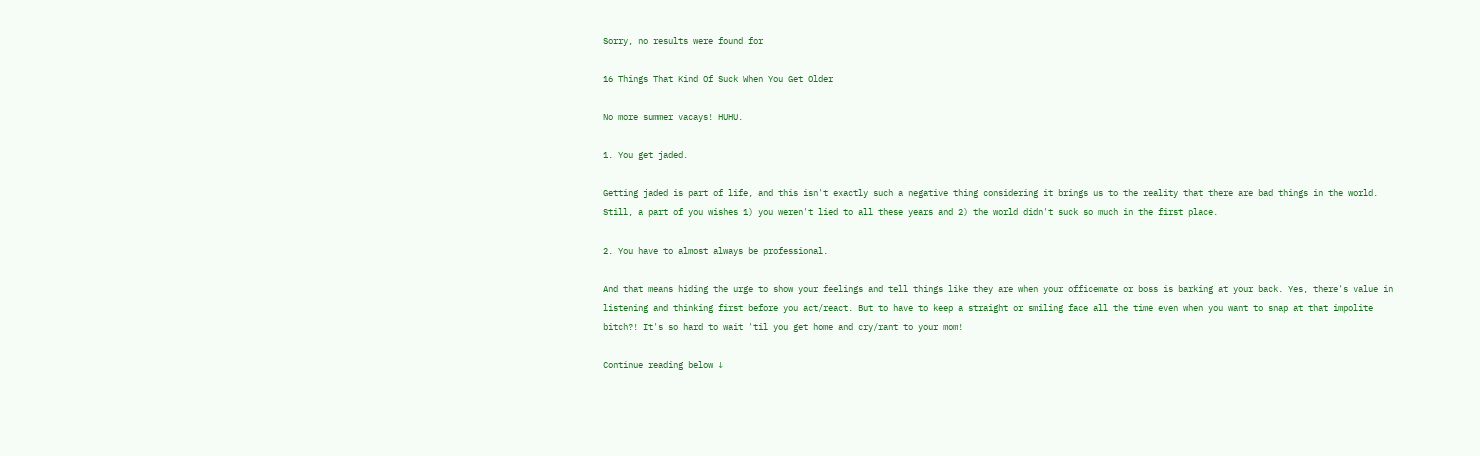Sorry, no results were found for

16 Things That Kind Of Suck When You Get Older

No more summer vacays! HUHU.

1. You get jaded.

Getting jaded is part of life, and this isn't exactly such a negative thing considering it brings us to the reality that there are bad things in the world. Still, a part of you wishes 1) you weren't lied to all these years and 2) the world didn't suck so much in the first place.

2. You have to almost always be professional.

And that means hiding the urge to show your feelings and tell things like they are when your officemate or boss is barking at your back. Yes, there's value in listening and thinking first before you act/react. But to have to keep a straight or smiling face all the time even when you want to snap at that impolite bitch?! It's so hard to wait 'til you get home and cry/rant to your mom!

Continue reading below ↓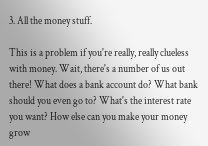3. All the money stuff.

This is a problem if you're really, really clueless with money. Wait, there's a number of us out there! What does a bank account do? What bank should you even go to? What's the interest rate you want? How else can you make your money grow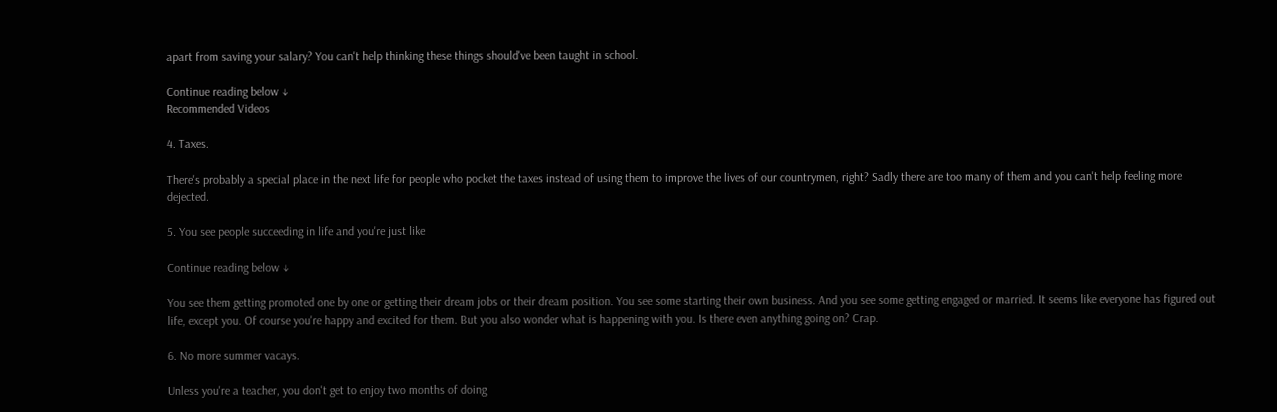apart from saving your salary? You can't help thinking these things should've been taught in school.

Continue reading below ↓
Recommended Videos

4. Taxes.

There's probably a special place in the next life for people who pocket the taxes instead of using them to improve the lives of our countrymen, right? Sadly there are too many of them and you can't help feeling more dejected.

5. You see people succeeding in life and you're just like

Continue reading below ↓

You see them getting promoted one by one or getting their dream jobs or their dream position. You see some starting their own business. And you see some getting engaged or married. It seems like everyone has figured out life, except you. Of course you're happy and excited for them. But you also wonder what is happening with you. Is there even anything going on? Crap.

6. No more summer vacays.

Unless you're a teacher, you don't get to enjoy two months of doing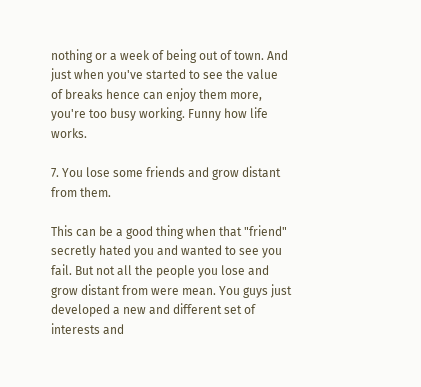nothing or a week of being out of town. And just when you've started to see the value of breaks hence can enjoy them more, you're too busy working. Funny how life works.

7. You lose some friends and grow distant from them.

This can be a good thing when that "friend" secretly hated you and wanted to see you fail. But not all the people you lose and grow distant from were mean. You guys just developed a new and different set of interests and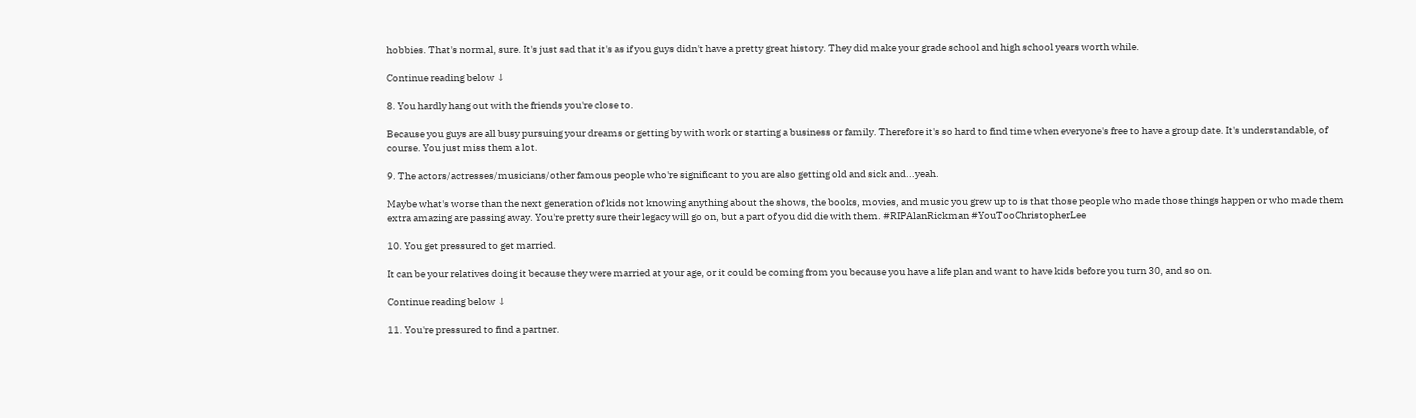hobbies. That's normal, sure. It's just sad that it's as if you guys didn't have a pretty great history. They did make your grade school and high school years worth while.

Continue reading below ↓

8. You hardly hang out with the friends you're close to.

Because you guys are all busy pursuing your dreams or getting by with work or starting a business or family. Therefore it's so hard to find time when everyone's free to have a group date. It's understandable, of course. You just miss them a lot.

9. The actors/actresses/musicians/other famous people who're significant to you are also getting old and sick and...yeah.

Maybe what's worse than the next generation of kids not knowing anything about the shows, the books, movies, and music you grew up to is that those people who made those things happen or who made them extra amazing are passing away. You're pretty sure their legacy will go on, but a part of you did die with them. #RIPAlanRickman #YouTooChristopherLee

10. You get pressured to get married.

It can be your relatives doing it because they were married at your age, or it could be coming from you because you have a life plan and want to have kids before you turn 30, and so on.

Continue reading below ↓

11. You're pressured to find a partner.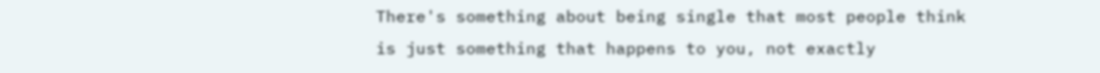There's something about being single that most people think is just something that happens to you, not exactly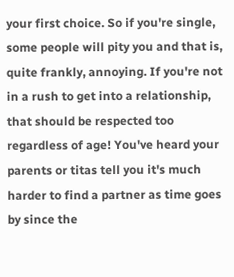your first choice. So if you're single, some people will pity you and that is, quite frankly, annoying. If you're not in a rush to get into a relationship, that should be respected too regardless of age! You've heard your parents or titas tell you it's much harder to find a partner as time goes by since the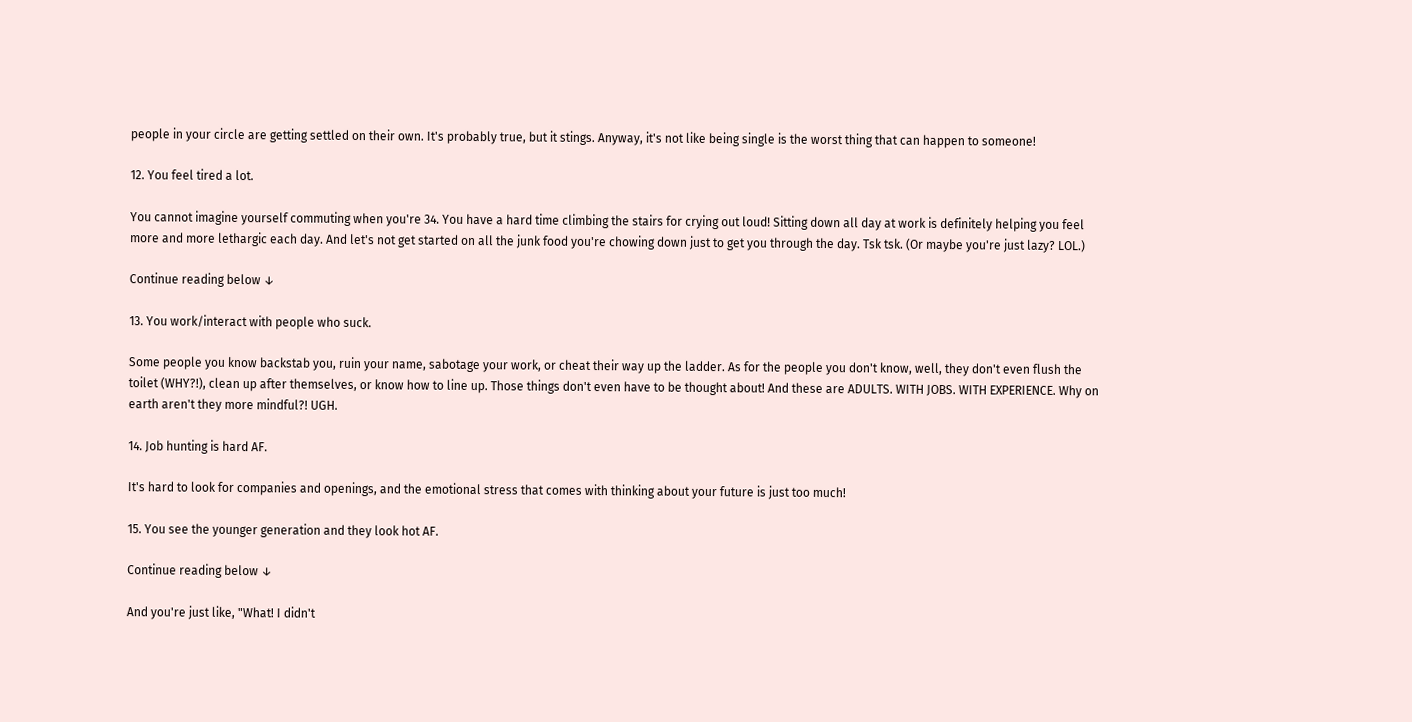people in your circle are getting settled on their own. It's probably true, but it stings. Anyway, it's not like being single is the worst thing that can happen to someone!

12. You feel tired a lot.

You cannot imagine yourself commuting when you're 34. You have a hard time climbing the stairs for crying out loud! Sitting down all day at work is definitely helping you feel more and more lethargic each day. And let's not get started on all the junk food you're chowing down just to get you through the day. Tsk tsk. (Or maybe you're just lazy? LOL.)

Continue reading below ↓

13. You work/interact with people who suck.

Some people you know backstab you, ruin your name, sabotage your work, or cheat their way up the ladder. As for the people you don't know, well, they don't even flush the toilet (WHY?!), clean up after themselves, or know how to line up. Those things don't even have to be thought about! And these are ADULTS. WITH JOBS. WITH EXPERIENCE. Why on earth aren't they more mindful?! UGH.

14. Job hunting is hard AF.

It's hard to look for companies and openings, and the emotional stress that comes with thinking about your future is just too much!

15. You see the younger generation and they look hot AF.

Continue reading below ↓

And you're just like, "What! I didn't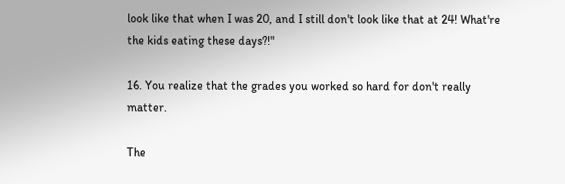look like that when I was 20, and I still don't look like that at 24! What're the kids eating these days?!"

16. You realize that the grades you worked so hard for don't really matter.

The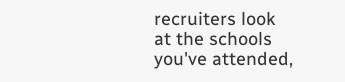recruiters look at the schools you've attended,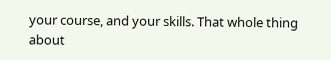your course, and your skills. That whole thing about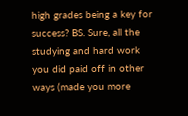high grades being a key for success? BS. Sure, all the studying and hard work you did paid off in other ways (made you more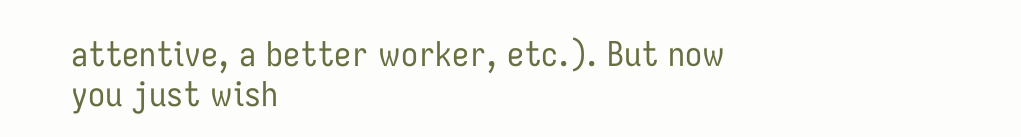attentive, a better worker, etc.). But now you just wish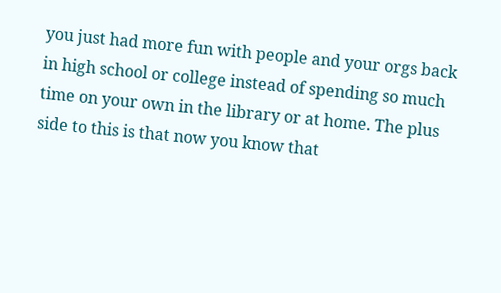you just had more fun with people and your orgs back in high school or college instead of spending so much time on your own in the library or at home. The plus side to this is that now you know that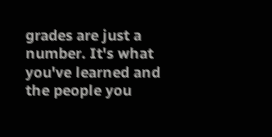grades are just a number. It's what you've learned and the people you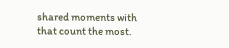shared moments with that count the most.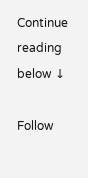Continue reading below ↓

Follow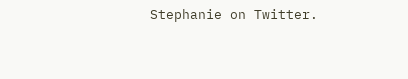Stephanie on Twitter.